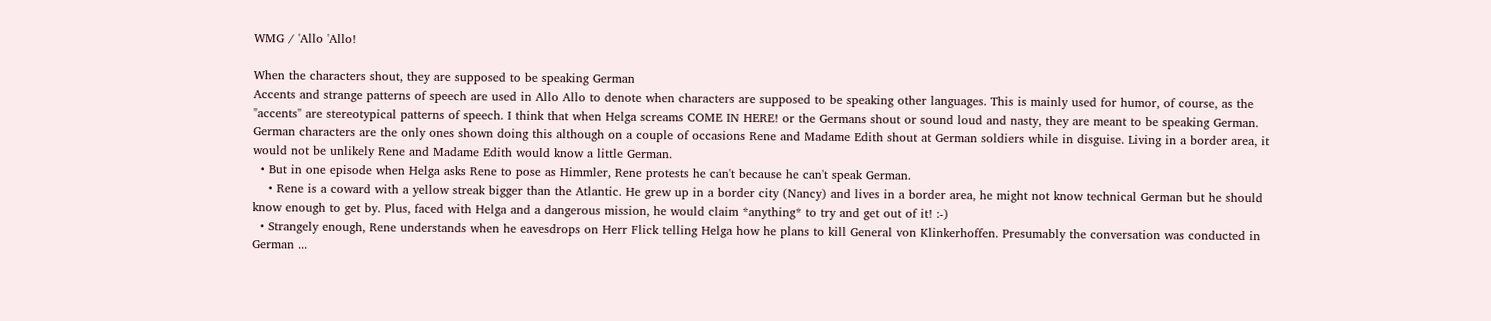WMG / 'Allo 'Allo!

When the characters shout, they are supposed to be speaking German
Accents and strange patterns of speech are used in Allo Allo to denote when characters are supposed to be speaking other languages. This is mainly used for humor, of course, as the "accents" are stereotypical patterns of speech. I think that when Helga screams COME IN HERE! or the Germans shout or sound loud and nasty, they are meant to be speaking German. German characters are the only ones shown doing this although on a couple of occasions Rene and Madame Edith shout at German soldiers while in disguise. Living in a border area, it would not be unlikely Rene and Madame Edith would know a little German.
  • But in one episode when Helga asks Rene to pose as Himmler, Rene protests he can't because he can't speak German.
    • Rene is a coward with a yellow streak bigger than the Atlantic. He grew up in a border city (Nancy) and lives in a border area, he might not know technical German but he should know enough to get by. Plus, faced with Helga and a dangerous mission, he would claim *anything* to try and get out of it! :-)
  • Strangely enough, Rene understands when he eavesdrops on Herr Flick telling Helga how he plans to kill General von Klinkerhoffen. Presumably the conversation was conducted in German ...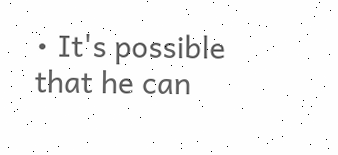• It's possible that he can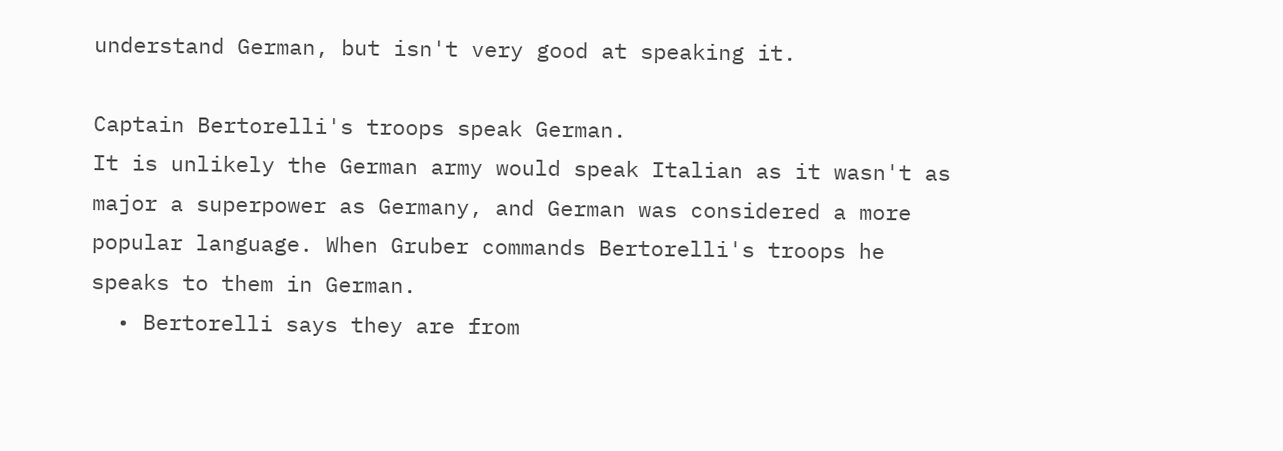understand German, but isn't very good at speaking it.

Captain Bertorelli's troops speak German.
It is unlikely the German army would speak Italian as it wasn't as major a superpower as Germany, and German was considered a more popular language. When Gruber commands Bertorelli's troops he speaks to them in German.
  • Bertorelli says they are from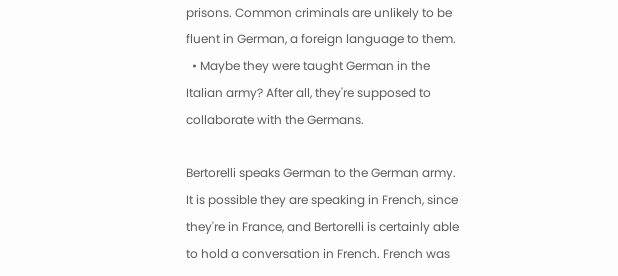prisons. Common criminals are unlikely to be fluent in German, a foreign language to them.
  • Maybe they were taught German in the Italian army? After all, they're supposed to collaborate with the Germans.

Bertorelli speaks German to the German army.
It is possible they are speaking in French, since they're in France, and Bertorelli is certainly able to hold a conversation in French. French was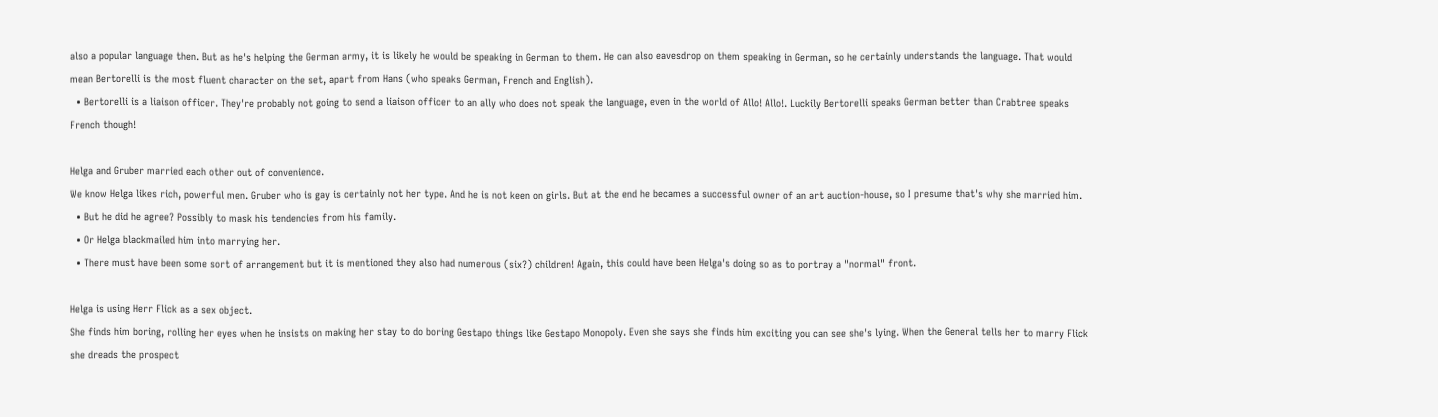also a popular language then. But as he's helping the German army, it is likely he would be speaking in German to them. He can also eavesdrop on them speaking in German, so he certainly understands the language. That would mean Bertorelli is the most fluent character on the set, apart from Hans (who speaks German, French and English).
  • Bertorelli is a liaison officer. They're probably not going to send a liaison officer to an ally who does not speak the language, even in the world of Allo! Allo!. Luckily Bertorelli speaks German better than Crabtree speaks French though!

Helga and Gruber married each other out of convenience.
We know Helga likes rich, powerful men. Gruber who is gay is certainly not her type. And he is not keen on girls. But at the end he becames a successful owner of an art auction-house, so I presume that's why she married him.
  • But he did he agree? Possibly to mask his tendencies from his family.
  • Or Helga blackmailed him into marrying her.
  • There must have been some sort of arrangement but it is mentioned they also had numerous (six?) children! Again, this could have been Helga's doing so as to portray a "normal" front.

Helga is using Herr Flick as a sex object.
She finds him boring, rolling her eyes when he insists on making her stay to do boring Gestapo things like Gestapo Monopoly. Even she says she finds him exciting you can see she's lying. When the General tells her to marry Flick she dreads the prospect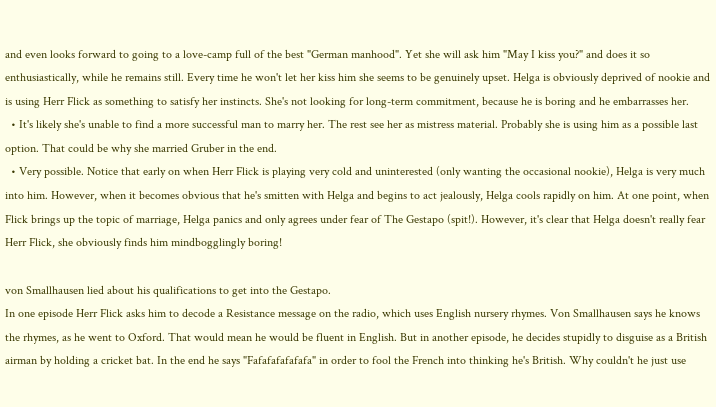and even looks forward to going to a love-camp full of the best "German manhood". Yet she will ask him "May I kiss you?" and does it so enthusiastically, while he remains still. Every time he won't let her kiss him she seems to be genuinely upset. Helga is obviously deprived of nookie and is using Herr Flick as something to satisfy her instincts. She's not looking for long-term commitment, because he is boring and he embarrasses her.
  • It's likely she's unable to find a more successful man to marry her. The rest see her as mistress material. Probably she is using him as a possible last option. That could be why she married Gruber in the end.
  • Very possible. Notice that early on when Herr Flick is playing very cold and uninterested (only wanting the occasional nookie), Helga is very much into him. However, when it becomes obvious that he's smitten with Helga and begins to act jealously, Helga cools rapidly on him. At one point, when Flick brings up the topic of marriage, Helga panics and only agrees under fear of The Gestapo (spit!). However, it's clear that Helga doesn't really fear Herr Flick, she obviously finds him mindbogglingly boring!

von Smallhausen lied about his qualifications to get into the Gestapo.
In one episode Herr Flick asks him to decode a Resistance message on the radio, which uses English nursery rhymes. Von Smallhausen says he knows the rhymes, as he went to Oxford. That would mean he would be fluent in English. But in another episode, he decides stupidly to disguise as a British airman by holding a cricket bat. In the end he says "Fafafafafafafa" in order to fool the French into thinking he's British. Why couldn't he just use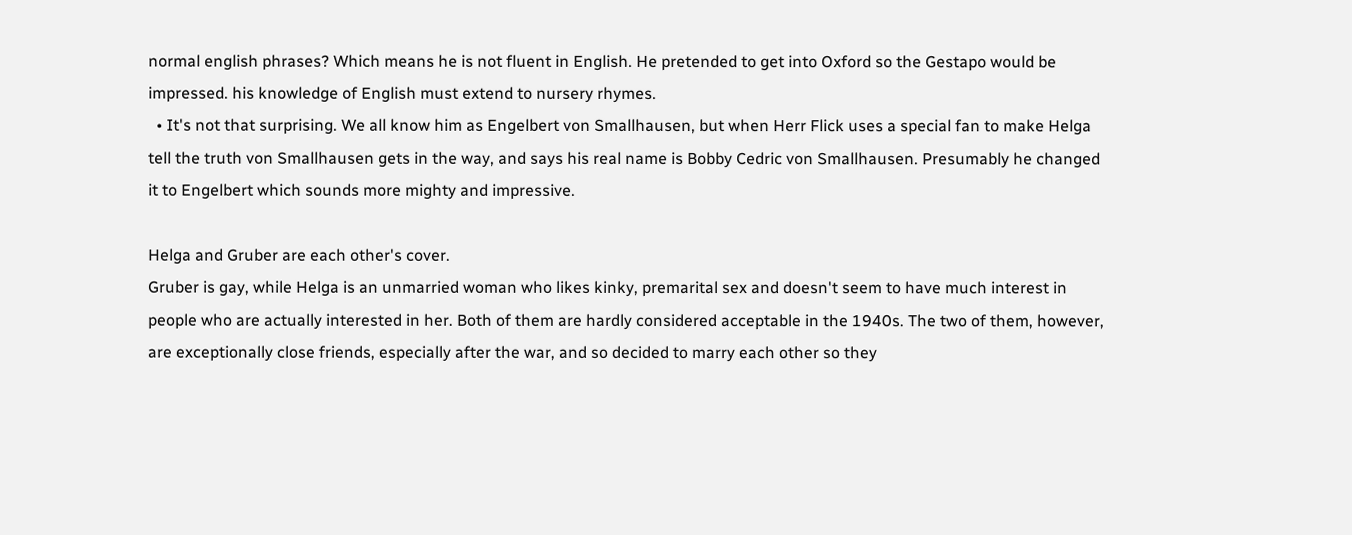normal english phrases? Which means he is not fluent in English. He pretended to get into Oxford so the Gestapo would be impressed. his knowledge of English must extend to nursery rhymes.
  • It's not that surprising. We all know him as Engelbert von Smallhausen, but when Herr Flick uses a special fan to make Helga tell the truth von Smallhausen gets in the way, and says his real name is Bobby Cedric von Smallhausen. Presumably he changed it to Engelbert which sounds more mighty and impressive.

Helga and Gruber are each other's cover.
Gruber is gay, while Helga is an unmarried woman who likes kinky, premarital sex and doesn't seem to have much interest in people who are actually interested in her. Both of them are hardly considered acceptable in the 1940s. The two of them, however, are exceptionally close friends, especially after the war, and so decided to marry each other so they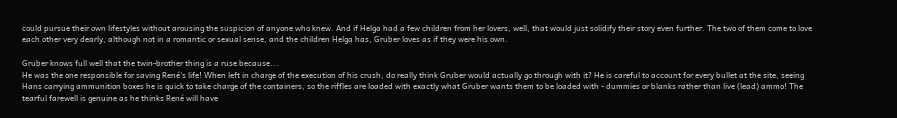could pursue their own lifestyles without arousing the suspicion of anyone who knew. And if Helga had a few children from her lovers, well, that would just solidify their story even further. The two of them come to love each other very dearly, although not in a romantic or sexual sense, and the children Helga has, Gruber loves as if they were his own.

Gruber knows full well that the twin-brother thing is a ruse because...
He was the one responsible for saving René's life! When left in charge of the execution of his crush, do really think Gruber would actually go through with it? He is careful to account for every bullet at the site, seeing Hans carrying ammunition boxes he is quick to take charge of the containers, so the riffles are loaded with exactly what Gruber wants them to be loaded with - dummies or blanks rather than live (lead) ammo! The tearful farewell is genuine as he thinks René will have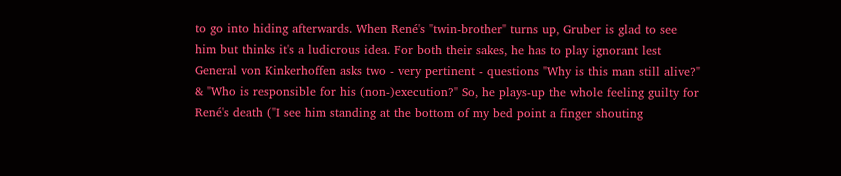to go into hiding afterwards. When René's "twin-brother" turns up, Gruber is glad to see him but thinks it's a ludicrous idea. For both their sakes, he has to play ignorant lest General von Kinkerhoffen asks two - very pertinent - questions "Why is this man still alive?" & "Who is responsible for his (non-)execution?" So, he plays-up the whole feeling guilty for René's death ("I see him standing at the bottom of my bed point a finger shouting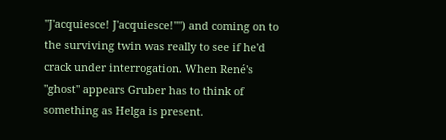"J'acquiesce! J'acquiesce!"") and coming on to the surviving twin was really to see if he'd crack under interrogation. When René's "ghost" appears Gruber has to think of something as Helga is present.